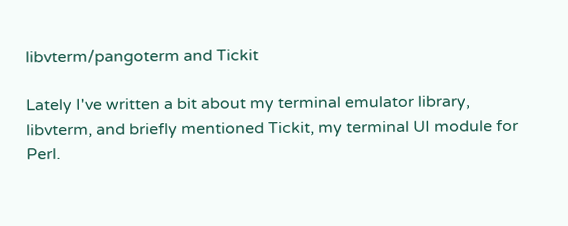libvterm/pangoterm and Tickit

Lately I've written a bit about my terminal emulator library, libvterm, and briefly mentioned Tickit, my terminal UI module for Perl.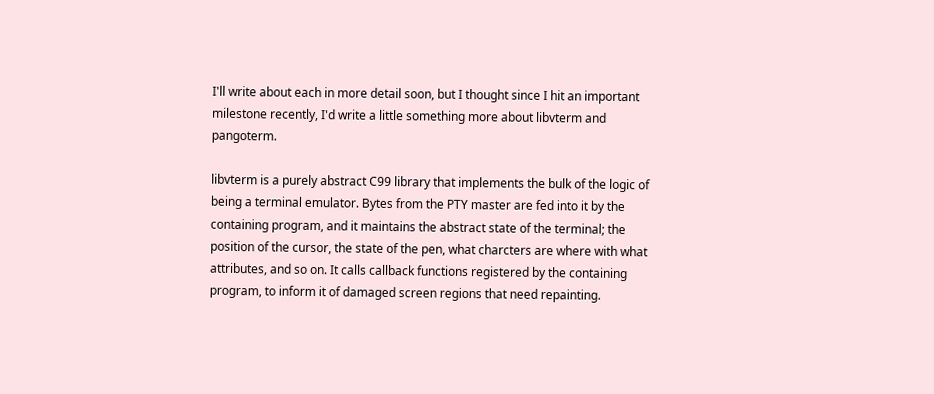I'll write about each in more detail soon, but I thought since I hit an important milestone recently, I'd write a little something more about libvterm and pangoterm.

libvterm is a purely abstract C99 library that implements the bulk of the logic of being a terminal emulator. Bytes from the PTY master are fed into it by the containing program, and it maintains the abstract state of the terminal; the position of the cursor, the state of the pen, what charcters are where with what attributes, and so on. It calls callback functions registered by the containing program, to inform it of damaged screen regions that need repainting.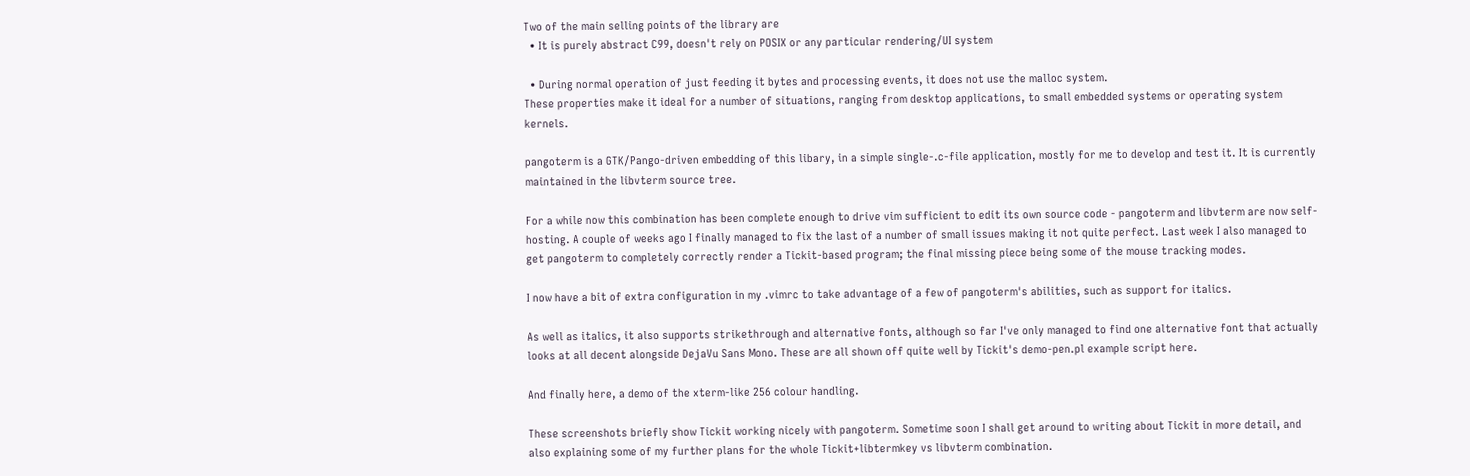Two of the main selling points of the library are
  • It is purely abstract C99, doesn't rely on POSIX or any particular rendering/UI system

  • During normal operation of just feeding it bytes and processing events, it does not use the malloc system.
These properties make it ideal for a number of situations, ranging from desktop applications, to small embedded systems or operating system kernels.

pangoterm is a GTK/Pango-driven embedding of this libary, in a simple single-.c-file application, mostly for me to develop and test it. It is currently maintained in the libvterm source tree.

For a while now this combination has been complete enough to drive vim sufficient to edit its own source code - pangoterm and libvterm are now self-hosting. A couple of weeks ago I finally managed to fix the last of a number of small issues making it not quite perfect. Last week I also managed to get pangoterm to completely correctly render a Tickit-based program; the final missing piece being some of the mouse tracking modes.

I now have a bit of extra configuration in my .vimrc to take advantage of a few of pangoterm's abilities, such as support for italics.

As well as italics, it also supports strikethrough and alternative fonts, although so far I've only managed to find one alternative font that actually looks at all decent alongside DejaVu Sans Mono. These are all shown off quite well by Tickit's demo-pen.pl example script here.

And finally here, a demo of the xterm-like 256 colour handling.

These screenshots briefly show Tickit working nicely with pangoterm. Sometime soon I shall get around to writing about Tickit in more detail, and also explaining some of my further plans for the whole Tickit+libtermkey vs libvterm combination.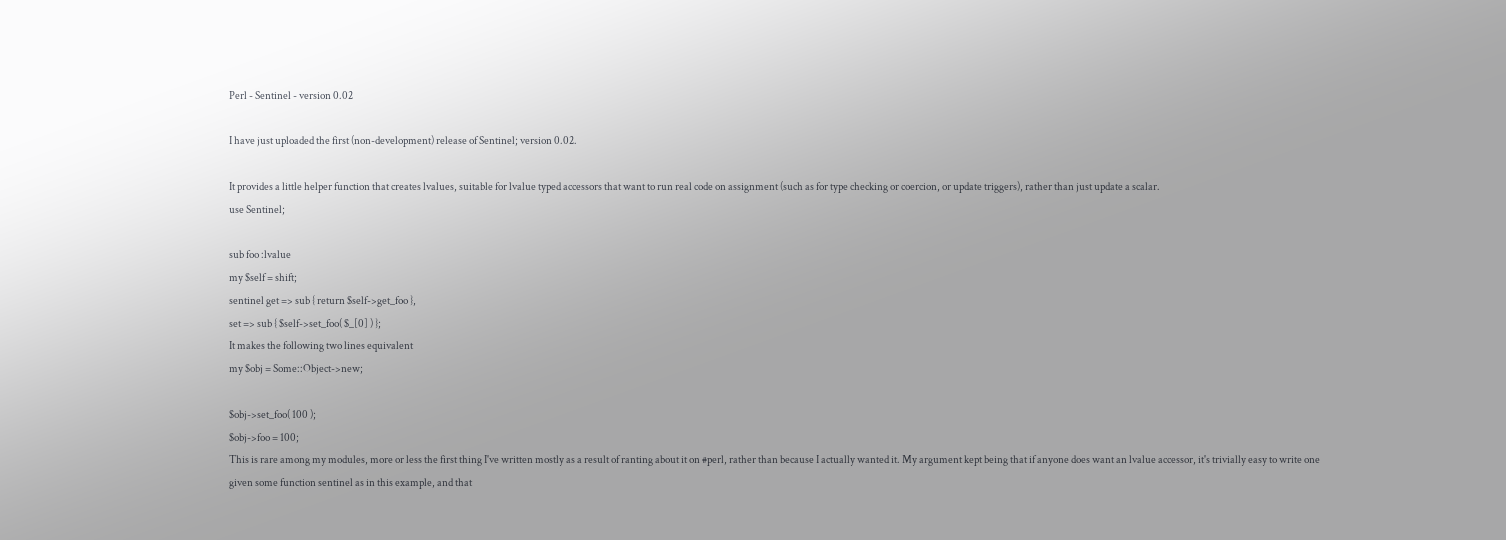Perl - Sentinel - version 0.02

I have just uploaded the first (non-development) release of Sentinel; version 0.02.

It provides a little helper function that creates lvalues, suitable for lvalue typed accessors that want to run real code on assignment (such as for type checking or coercion, or update triggers), rather than just update a scalar.
use Sentinel;

sub foo :lvalue
my $self = shift;
sentinel get => sub { return $self->get_foo },
set => sub { $self->set_foo( $_[0] ) };
It makes the following two lines equivalent
my $obj = Some::Object->new;

$obj->set_foo( 100 );
$obj->foo = 100;
This is rare among my modules, more or less the first thing I've written mostly as a result of ranting about it on #perl, rather than because I actually wanted it. My argument kept being that if anyone does want an lvalue accessor, it's trivially easy to write one given some function sentinel as in this example, and that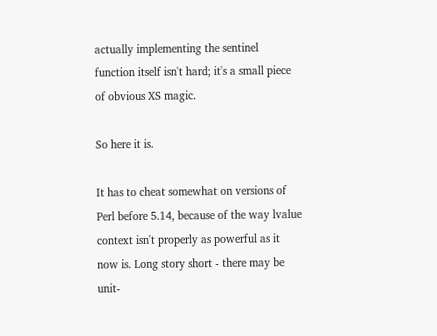actually implementing the sentinel function itself isn't hard; it's a small piece of obvious XS magic.

So here it is.

It has to cheat somewhat on versions of Perl before 5.14, because of the way lvalue context isn't properly as powerful as it now is. Long story short - there may be unit-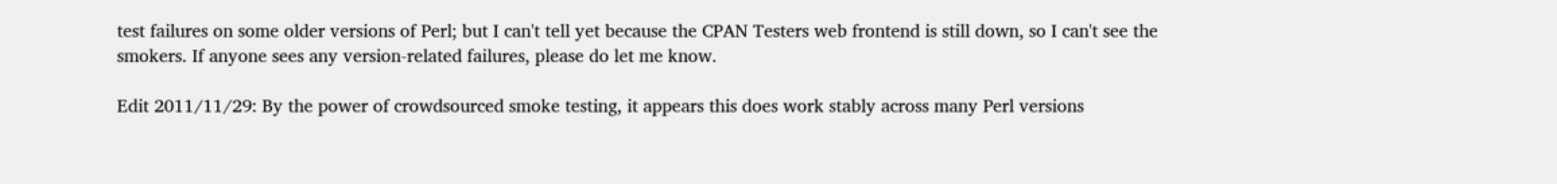test failures on some older versions of Perl; but I can't tell yet because the CPAN Testers web frontend is still down, so I can't see the smokers. If anyone sees any version-related failures, please do let me know.

Edit 2011/11/29: By the power of crowdsourced smoke testing, it appears this does work stably across many Perl versions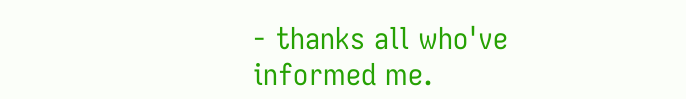- thanks all who've informed me.